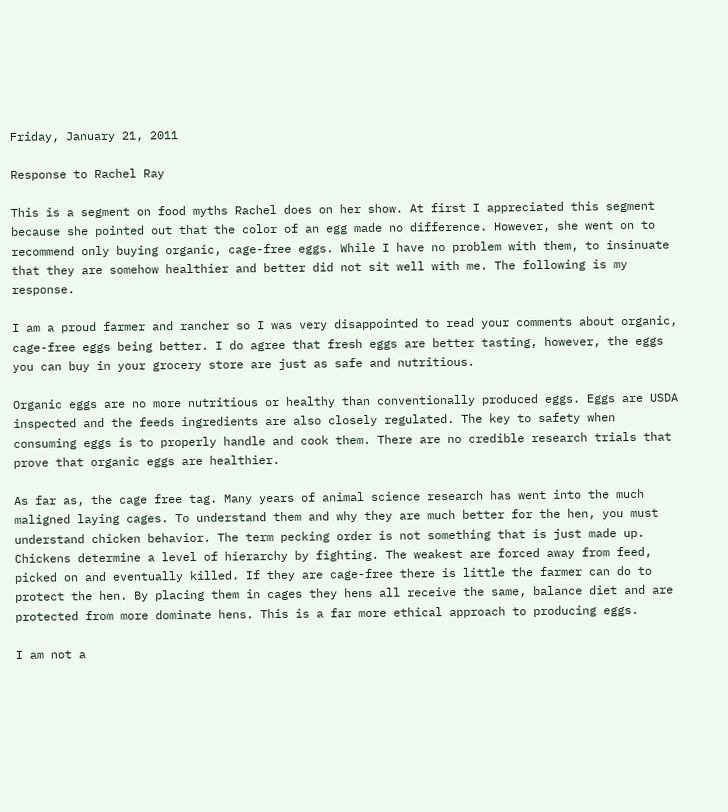Friday, January 21, 2011

Response to Rachel Ray

This is a segment on food myths Rachel does on her show. At first I appreciated this segment because she pointed out that the color of an egg made no difference. However, she went on to recommend only buying organic, cage-free eggs. While I have no problem with them, to insinuate that they are somehow healthier and better did not sit well with me. The following is my response.

I am a proud farmer and rancher so I was very disappointed to read your comments about organic, cage-free eggs being better. I do agree that fresh eggs are better tasting, however, the eggs you can buy in your grocery store are just as safe and nutritious.

Organic eggs are no more nutritious or healthy than conventionally produced eggs. Eggs are USDA inspected and the feeds ingredients are also closely regulated. The key to safety when consuming eggs is to properly handle and cook them. There are no credible research trials that prove that organic eggs are healthier.

As far as, the cage free tag. Many years of animal science research has went into the much maligned laying cages. To understand them and why they are much better for the hen, you must understand chicken behavior. The term pecking order is not something that is just made up. Chickens determine a level of hierarchy by fighting. The weakest are forced away from feed, picked on and eventually killed. If they are cage-free there is little the farmer can do to protect the hen. By placing them in cages they hens all receive the same, balance diet and are protected from more dominate hens. This is a far more ethical approach to producing eggs.

I am not a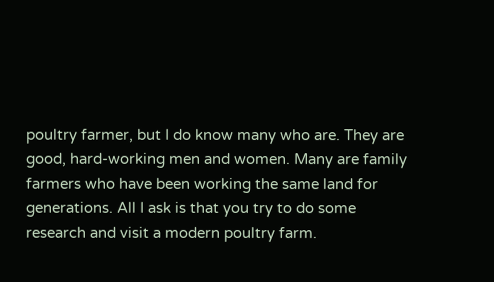poultry farmer, but I do know many who are. They are good, hard-working men and women. Many are family farmers who have been working the same land for generations. All I ask is that you try to do some research and visit a modern poultry farm.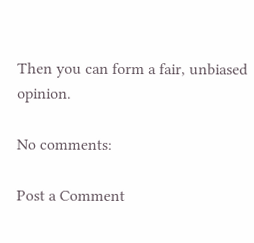Then you can form a fair, unbiased opinion.

No comments:

Post a Comment